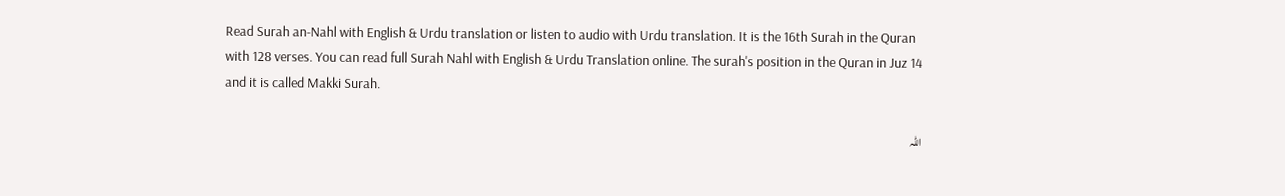Read Surah an-Nahl with English & Urdu translation or listen to audio with Urdu translation. It is the 16th Surah in the Quran with 128 verses. You can read full Surah Nahl with English & Urdu Translation online. The surah's position in the Quran in Juz 14 and it is called Makki Surah.

اللہ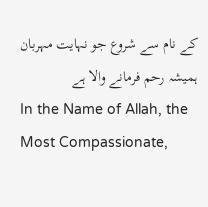کے نام سے شروع جو نہایت مہربان ہمیشہ رحم فرمانے والا ہے
In the Name of Allah, the Most Compassionate,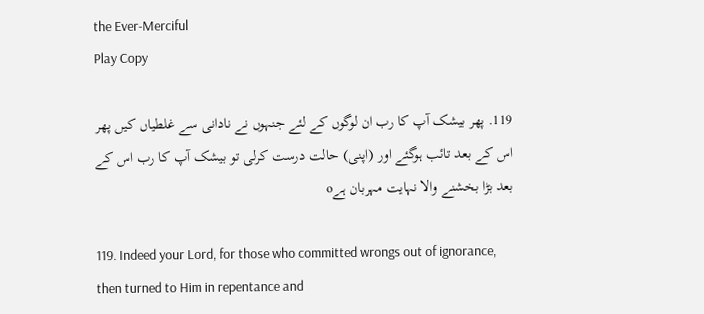the Ever-Merciful
Play Copy

119. پھر بیشک آپ کا رب ان لوگوں کے لئے جنہوں نے نادانی سے غلطیاں کیں پھر اس کے بعد تائب ہوگئے اور (اپنی) حالت درست کرلی تو بیشک آپ کا رب اس کے بعد بڑا بخشنے والا نہایت مہربان ہےo

119. Indeed your Lord, for those who committed wrongs out of ignorance, then turned to Him in repentance and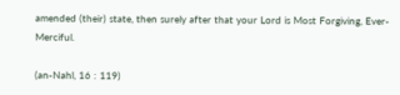amended (their) state, then surely after that your Lord is Most Forgiving, Ever-Merciful.

(an-Nahl, 16 : 119)